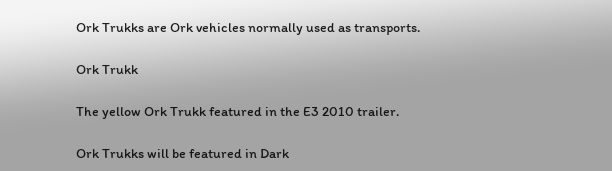Ork Trukks are Ork vehicles normally used as transports.

Ork Trukk

The yellow Ork Trukk featured in the E3 2010 trailer.

Ork Trukks will be featured in Dark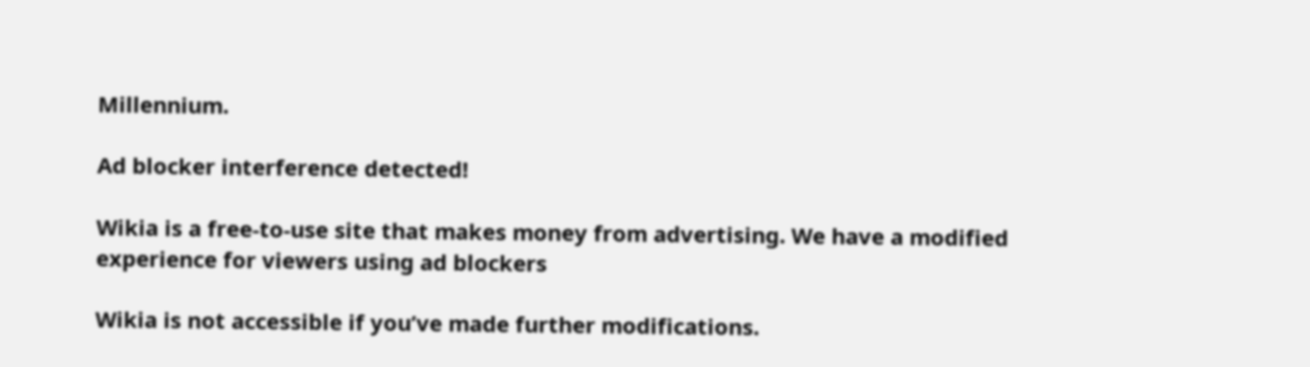Millennium.

Ad blocker interference detected!

Wikia is a free-to-use site that makes money from advertising. We have a modified experience for viewers using ad blockers

Wikia is not accessible if you’ve made further modifications.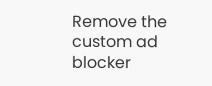Remove the custom ad blocker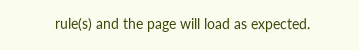rule(s) and the page will load as expected.